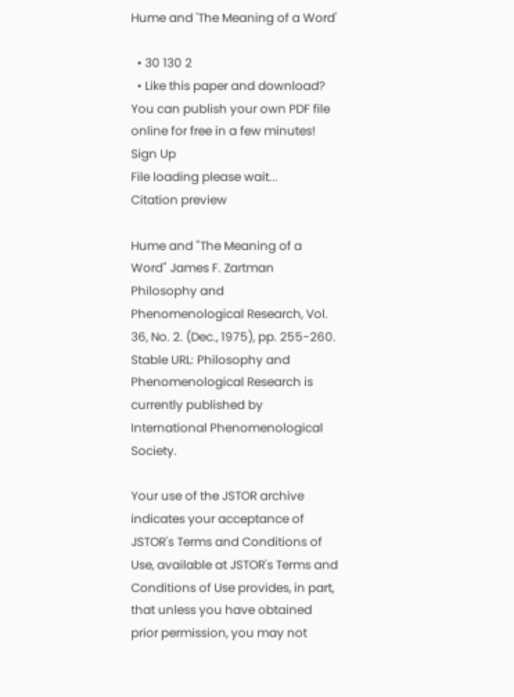Hume and 'The Meaning of a Word'

  • 30 130 2
  • Like this paper and download? You can publish your own PDF file online for free in a few minutes! Sign Up
File loading please wait...
Citation preview

Hume and "The Meaning of a Word" James F. Zartman Philosophy and Phenomenological Research, Vol. 36, No. 2. (Dec., 1975), pp. 255-260. Stable URL: Philosophy and Phenomenological Research is currently published by International Phenomenological Society.

Your use of the JSTOR archive indicates your acceptance of JSTOR's Terms and Conditions of Use, available at JSTOR's Terms and Conditions of Use provides, in part, that unless you have obtained prior permission, you may not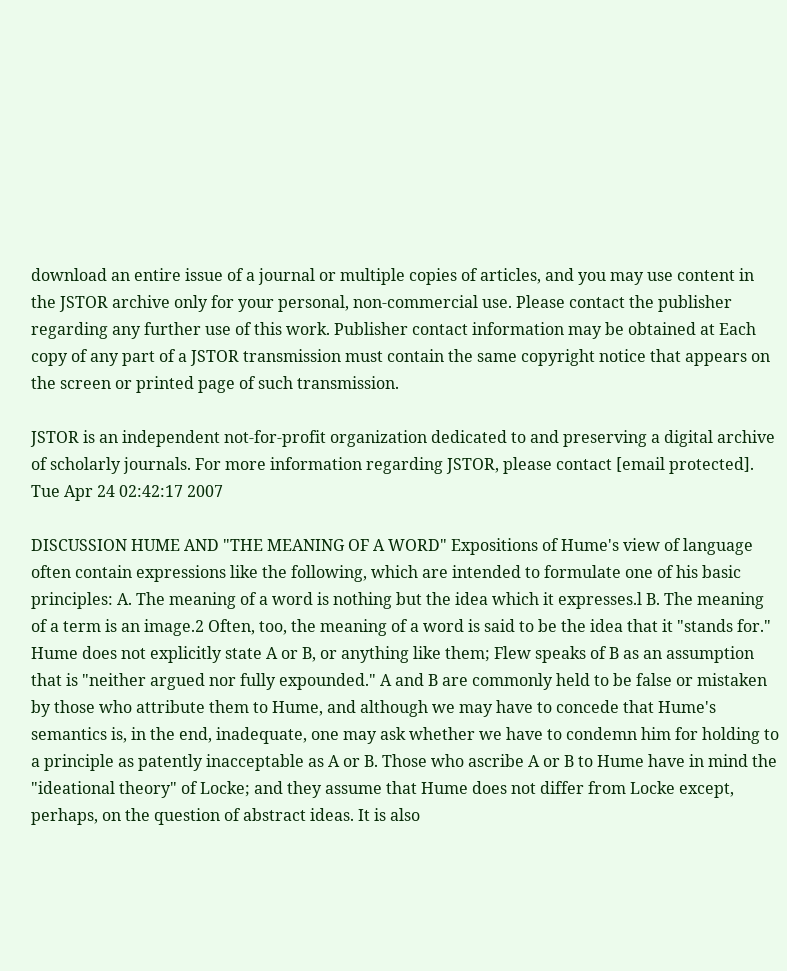download an entire issue of a journal or multiple copies of articles, and you may use content in the JSTOR archive only for your personal, non-commercial use. Please contact the publisher regarding any further use of this work. Publisher contact information may be obtained at Each copy of any part of a JSTOR transmission must contain the same copyright notice that appears on the screen or printed page of such transmission.

JSTOR is an independent not-for-profit organization dedicated to and preserving a digital archive of scholarly journals. For more information regarding JSTOR, please contact [email protected]. Tue Apr 24 02:42:17 2007

DISCUSSION HUME AND "THE MEANING OF A WORD" Expositions of Hume's view of language often contain expressions like the following, which are intended to formulate one of his basic principles: A. The meaning of a word is nothing but the idea which it expresses.l B. The meaning of a term is an image.2 Often, too, the meaning of a word is said to be the idea that it "stands for." Hume does not explicitly state A or B, or anything like them; Flew speaks of B as an assumption that is "neither argued nor fully expounded." A and B are commonly held to be false or mistaken by those who attribute them to Hume, and although we may have to concede that Hume's semantics is, in the end, inadequate, one may ask whether we have to condemn him for holding to a principle as patently inacceptable as A or B. Those who ascribe A or B to Hume have in mind the "ideational theory" of Locke; and they assume that Hume does not differ from Locke except, perhaps, on the question of abstract ideas. It is also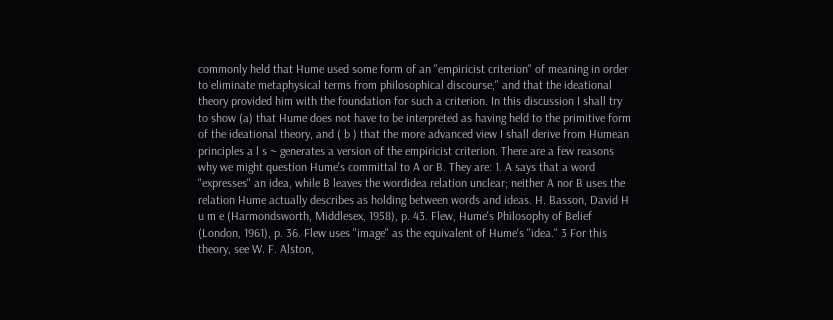commonly held that Hume used some form of an "empiricist criterion" of meaning in order to eliminate metaphysical terms from philosophical discourse," and that the ideational theory provided him with the foundation for such a criterion. In this discussion I shall try to show (a) that Hume does not have to be interpreted as having held to the primitive form of the ideational theory, and ( b ) that the more advanced view I shall derive from Humean principles a l s ~ generates a version of the empiricist criterion. There are a few reasons why we might question Hume's committal to A or B. They are: 1. A says that a word "expresses" an idea, while B leaves the wordidea relation unclear; neither A nor B uses the relation Hume actually describes as holding between words and ideas. H. Basson, David H u m e (Harmondsworth, Middlesex, 1958), p. 43. Flew, Hume's Philosophy of Belief (London, 1961), p. 36. Flew uses "image" as the equivalent of Hume's "idea." 3 For this theory, see W. F. Alston,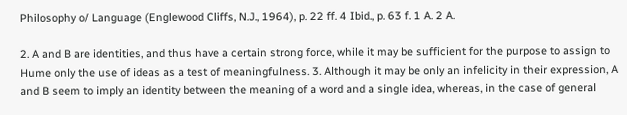Philosophy o/ Language (Englewood Cliffs, N.J., 1964), p. 22 ff. 4 Ibid., p. 63 f. 1 A. 2 A.

2. A and B are identities, and thus have a certain strong force, while it may be sufficient for the purpose to assign to Hume only the use of ideas as a test of meaningfulness. 3. Although it may be only an infelicity in their expression, A and B seem to imply an identity between the meaning of a word and a single idea, whereas, in the case of general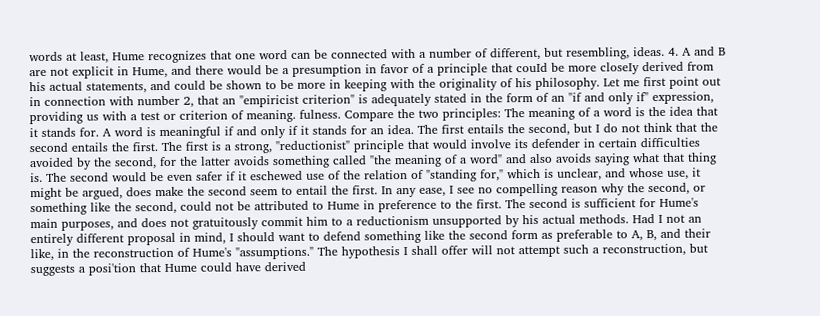words at least, Hume recognizes that one word can be connected with a number of different, but resembling, ideas. 4. A and B are not explicit in Hume, and there would be a presumption in favor of a principle that couId be more closeIy derived from his actual statements, and could be shown to be more in keeping with the originality of his philosophy. Let me first point out in connection with number 2, that an "empiricist criterion" is adequately stated in the form of an "if and only if" expression, providing us with a test or criterion of meaning. fulness. Compare the two principles: The meaning of a word is the idea that it stands for. A word is meaningful if and only if it stands for an idea. The first entails the second, but I do not think that the second entails the first. The first is a strong, "reductionist" principle that would involve its defender in certain difficulties avoided by the second, for the latter avoids something called "the meaning of a word" and also avoids saying what that thing is. The second would be even safer if it eschewed use of the relation of "standing for," which is unclear, and whose use, it might be argued, does make the second seem to entail the first. In any ease, I see no compelling reason why the second, or something like the second, could not be attributed to Hume in preference to the first. The second is sufficient for Hume's main purposes, and does not gratuitously commit him to a reductionism unsupported by his actual methods. Had I not an entirely different proposal in mind, I should want to defend something like the second form as preferable to A, B, and their like, in the reconstruction of Hume's "assumptions." The hypothesis I shall offer will not attempt such a reconstruction, but suggests a posi'tion that Hume could have derived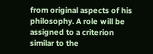from original aspects of his philosophy. A role will be assigned to a criterion similar to the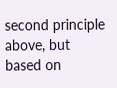second principle above, but based on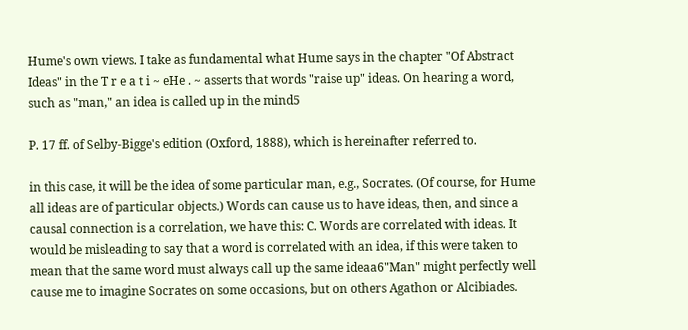Hume's own views. I take as fundamental what Hume says in the chapter "Of Abstract Ideas" in the T r e a t i ~ eHe . ~ asserts that words "raise up" ideas. On hearing a word, such as "man," an idea is called up in the mind5

P. 17 ff. of Selby-Bigge's edition (Oxford, 1888), which is hereinafter referred to.

in this case, it will be the idea of some particular man, e.g., Socrates. (Of course, for Hume all ideas are of particular objects.) Words can cause us to have ideas, then, and since a causal connection is a correlation, we have this: C. Words are correlated with ideas. It would be misleading to say that a word is correlated with an idea, if this were taken to mean that the same word must always call up the same ideaa6"Man" might perfectly well cause me to imagine Socrates on some occasions, but on others Agathon or Alcibiades.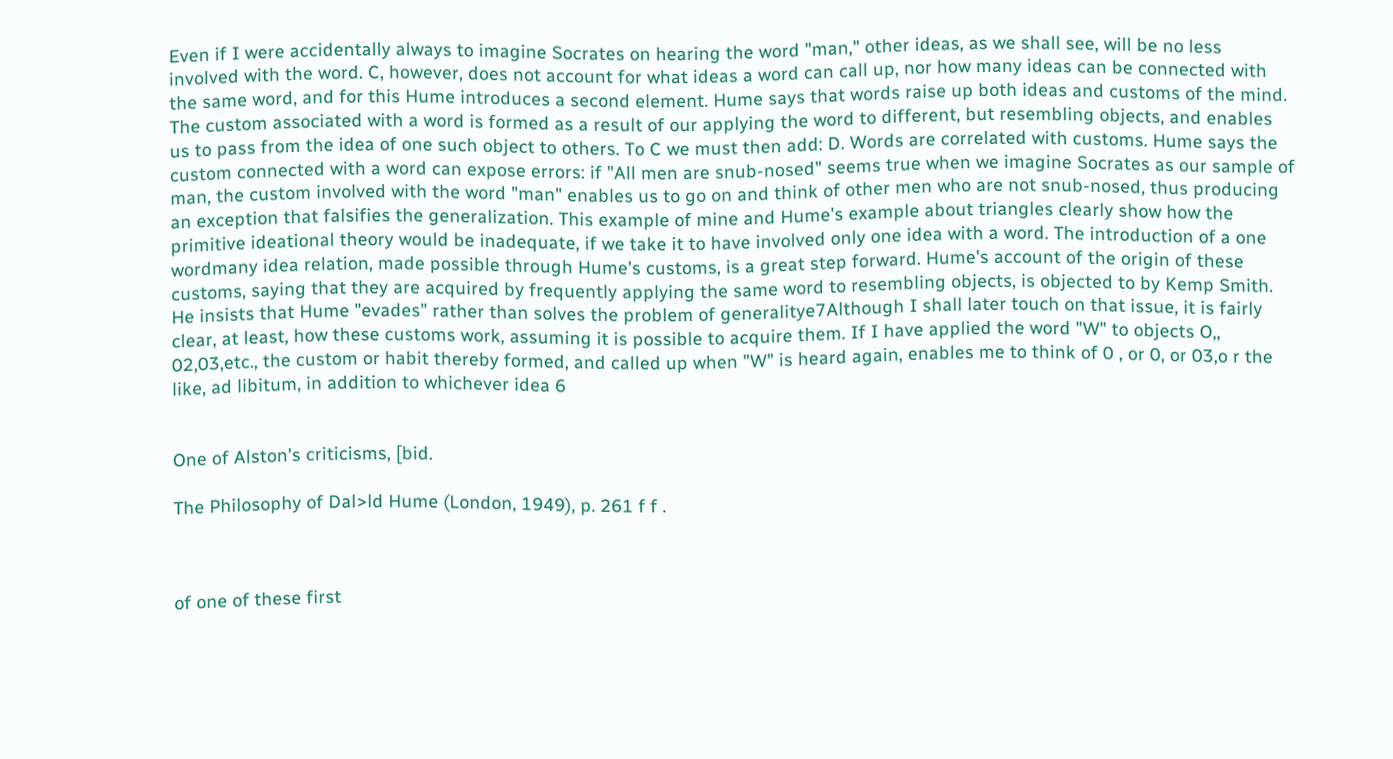Even if I were accidentally always to imagine Socrates on hearing the word "man," other ideas, as we shall see, will be no less involved with the word. C, however, does not account for what ideas a word can call up, nor how many ideas can be connected with the same word, and for this Hume introduces a second element. Hume says that words raise up both ideas and customs of the mind. The custom associated with a word is formed as a result of our applying the word to different, but resembling objects, and enables us to pass from the idea of one such object to others. To C we must then add: D. Words are correlated with customs. Hume says the custom connected with a word can expose errors: if "All men are snub-nosed" seems true when we imagine Socrates as our sample of man, the custom involved with the word "man" enables us to go on and think of other men who are not snub-nosed, thus producing an exception that falsifies the generalization. This example of mine and Hume's example about triangles clearly show how the primitive ideational theory would be inadequate, if we take it to have involved only one idea with a word. The introduction of a one wordmany idea relation, made possible through Hume's customs, is a great step forward. Hume's account of the origin of these customs, saying that they are acquired by frequently applying the same word to resembling objects, is objected to by Kemp Smith. He insists that Hume "evades" rather than solves the problem of generalitye7Although I shall later touch on that issue, it is fairly clear, at least, how these customs work, assuming it is possible to acquire them. If I have applied the word "W" to objects O,, 02,03,etc., the custom or habit thereby formed, and called up when "W" is heard again, enables me to think of 0 , or 0, or 03,o r the like, ad libitum, in addition to whichever idea 6


One of Alston's criticisms, [bid.

The Philosophy of Dal>ld Hume (London, 1949), p. 261 f f .



of one of these first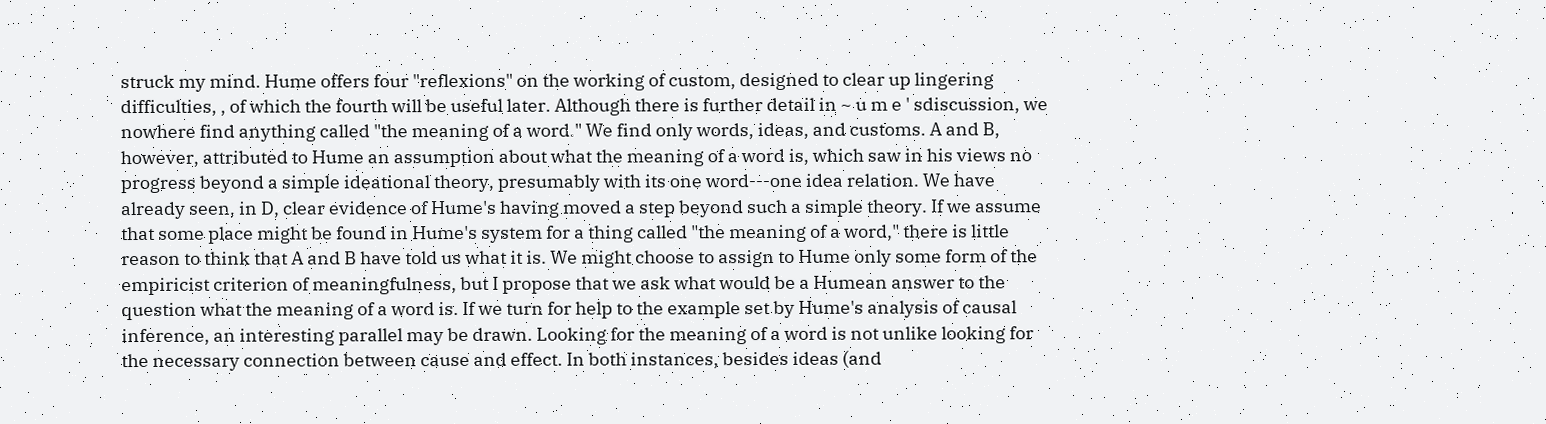struck my mind. Hume offers four "reflexions" on the working of custom, designed to clear up lingering difficulties, , of which the fourth will be useful later. Although there is further detail in ~ u m e ' sdiscussion, we nowhere find anything called "the meaning of a word." We find only words, ideas, and customs. A and B, however, attributed to Hume an assumption about what the meaning of a word is, which saw in his views no progress beyond a simple ideational theory, presumably with its one word---one idea relation. We have already seen, in D, clear evidence of Hume's having moved a step beyond such a simple theory. If we assume that some place might be found in Hume's system for a thing called "the meaning of a word," there is little reason to think that A and B have told us what it is. We might choose to assign to Hume only some form of the empiricist criterion of meaningfulness, but I propose that we ask what would be a Humean answer to the question what the meaning of a word is. If we turn for help to the example set by Hume's analysis of causal inference, an interesting parallel may be drawn. Looking for the meaning of a word is not unlike looking for the necessary connection between cause and effect. In both instances, besides ideas (and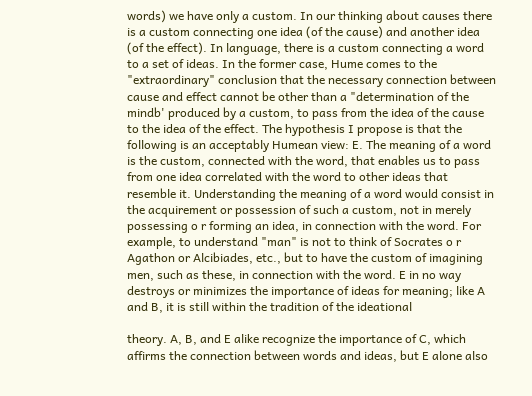words) we have only a custom. In our thinking about causes there is a custom connecting one idea (of the cause) and another idea (of the effect). In language, there is a custom connecting a word to a set of ideas. In the former case, Hume comes to the "extraordinary" conclusion that the necessary connection between cause and effect cannot be other than a "determination of the mindb' produced by a custom, to pass from the idea of the cause to the idea of the effect. The hypothesis I propose is that the following is an acceptably Humean view: E. The meaning of a word is the custom, connected with the word, that enables us to pass from one idea correlated with the word to other ideas that resemble it. Understanding the meaning of a word would consist in the acquirement or possession of such a custom, not in merely possessing o r forming an idea, in connection with the word. For example, to understand "man" is not to think of Socrates o r Agathon or Alcibiades, etc., but to have the custom of imagining men, such as these, in connection with the word. E in no way destroys or minimizes the importance of ideas for meaning; like A and B, it is still within the tradition of the ideational

theory. A, B, and E alike recognize the importance of C, which affirms the connection between words and ideas, but E alone also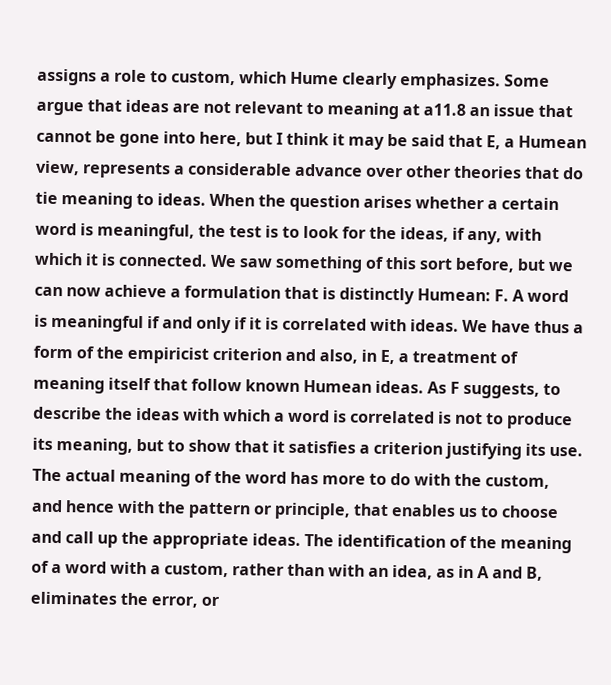assigns a role to custom, which Hume clearly emphasizes. Some argue that ideas are not relevant to meaning at a11.8 an issue that cannot be gone into here, but I think it may be said that E, a Humean view, represents a considerable advance over other theories that do tie meaning to ideas. When the question arises whether a certain word is meaningful, the test is to look for the ideas, if any, with which it is connected. We saw something of this sort before, but we can now achieve a formulation that is distinctly Humean: F. A word is meaningful if and only if it is correlated with ideas. We have thus a form of the empiricist criterion and also, in E, a treatment of meaning itself that follow known Humean ideas. As F suggests, to describe the ideas with which a word is correlated is not to produce its meaning, but to show that it satisfies a criterion justifying its use. The actual meaning of the word has more to do with the custom, and hence with the pattern or principle, that enables us to choose and call up the appropriate ideas. The identification of the meaning of a word with a custom, rather than with an idea, as in A and B, eliminates the error, or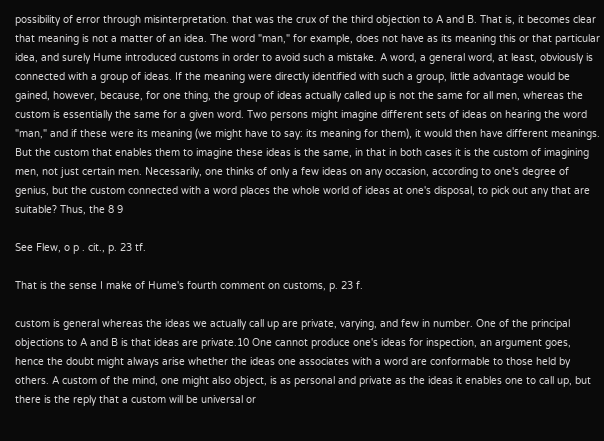possibility of error through misinterpretation. that was the crux of the third objection to A and B. That is, it becomes clear that meaning is not a matter of an idea. The word "man," for example, does not have as its meaning this or that particular idea, and surely Hume introduced customs in order to avoid such a mistake. A word, a general word, at least, obviously is connected with a group of ideas. If the meaning were directly identified with such a group, little advantage would be gained, however, because, for one thing, the group of ideas actually called up is not the same for all men, whereas the custom is essentially the same for a given word. Two persons might imagine different sets of ideas on hearing the word "man," and if these were its meaning (we might have to say: its meaning for them), it would then have different meanings. But the custom that enables them to imagine these ideas is the same, in that in both cases it is the custom of imagining men, not just certain men. Necessarily, one thinks of only a few ideas on any occasion, according to one's degree of genius, but the custom connected with a word places the whole world of ideas at one's disposal, to pick out any that are suitable? Thus, the 8 9

See Flew, o p . cit., p. 23 tf.

That is the sense I make of Hume's fourth comment on customs, p. 23 f.

custom is general whereas the ideas we actually call up are private, varying, and few in number. One of the principal objections to A and B is that ideas are private.10 One cannot produce one's ideas for inspection, an argument goes, hence the doubt might always arise whether the ideas one associates with a word are conformable to those held by others. A custom of the mind, one might also object, is as personal and private as the ideas it enables one to call up, but there is the reply that a custom will be universal or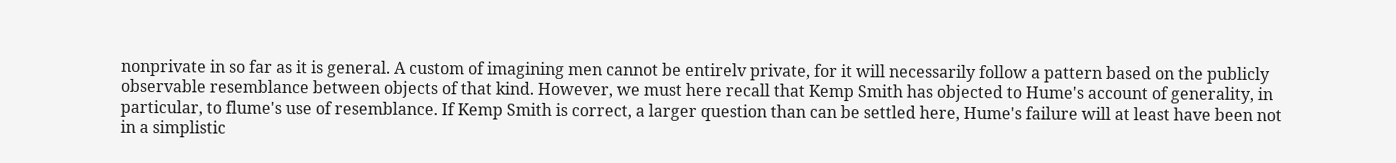nonprivate in so far as it is general. A custom of imagining men cannot be entirelv private, for it will necessarily follow a pattern based on the publicly observable resemblance between objects of that kind. However, we must here recall that Kemp Smith has objected to Hume's account of generality, in particular, to flume's use of resemblance. If Kemp Smith is correct, a larger question than can be settled here, Hume's failure will at least have been not in a simplistic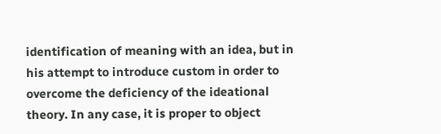identification of meaning with an idea, but in his attempt to introduce custom in order to overcome the deficiency of the ideational theory. In any case, it is proper to object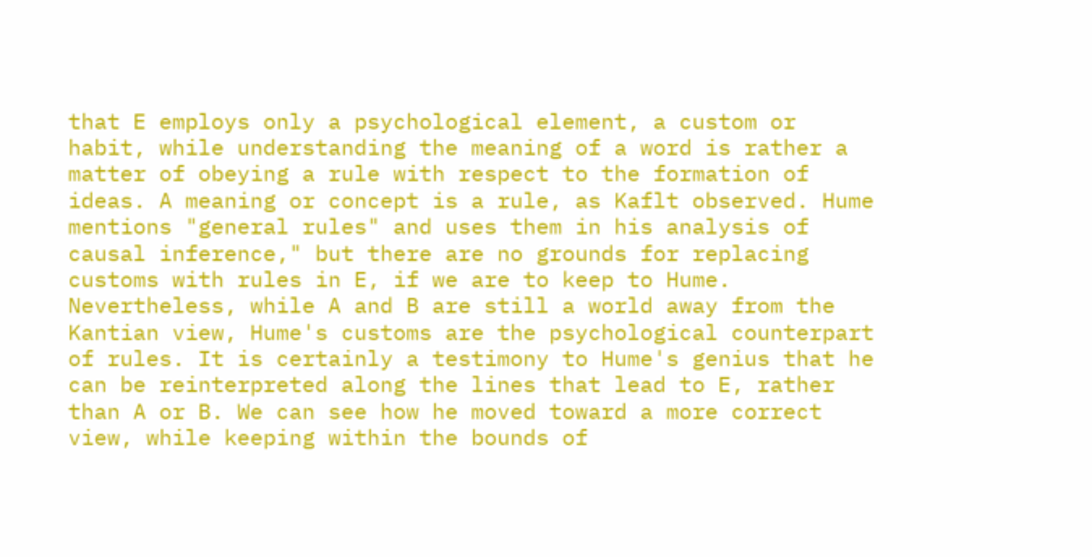that E employs only a psychological element, a custom or habit, while understanding the meaning of a word is rather a matter of obeying a rule with respect to the formation of ideas. A meaning or concept is a rule, as Kaflt observed. Hume mentions "general rules" and uses them in his analysis of causal inference," but there are no grounds for replacing customs with rules in E, if we are to keep to Hume. Nevertheless, while A and B are still a world away from the Kantian view, Hume's customs are the psychological counterpart of rules. It is certainly a testimony to Hume's genius that he can be reinterpreted along the lines that lead to E, rather than A or B. We can see how he moved toward a more correct view, while keeping within the bounds of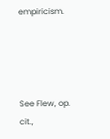empiricism.




See Flew, op. cit.,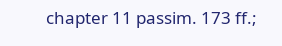chapter 11 passim. 173 ff.;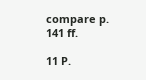compare p. 141 ff.

11 P.